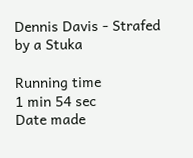Dennis Davis - Strafed by a Stuka

Running time
1 min 54 sec
Date made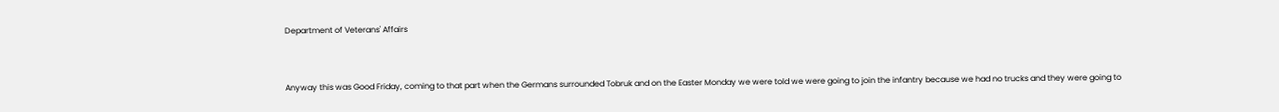Department of Veterans' Affairs


Anyway this was Good Friday, coming to that part when the Germans surrounded Tobruk and on the Easter Monday we were told we were going to join the infantry because we had no trucks and they were going to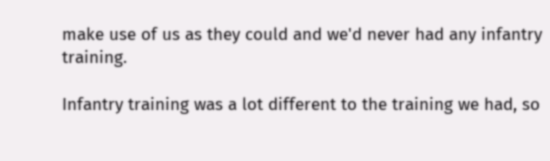make use of us as they could and we'd never had any infantry training.

Infantry training was a lot different to the training we had, so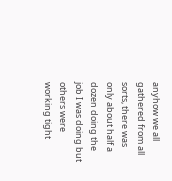anyhow we all gathered from all sorts, there was only about half a dozen doing the job I was doing but others were working tight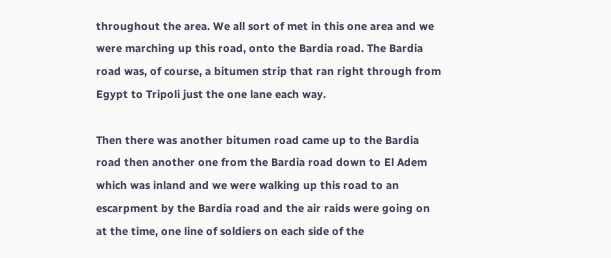throughout the area. We all sort of met in this one area and we were marching up this road, onto the Bardia road. The Bardia road was, of course, a bitumen strip that ran right through from Egypt to Tripoli just the one lane each way.

Then there was another bitumen road came up to the Bardia road then another one from the Bardia road down to El Adem which was inland and we were walking up this road to an escarpment by the Bardia road and the air raids were going on at the time, one line of soldiers on each side of the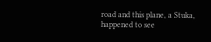road and this plane, a Stuka, happened to see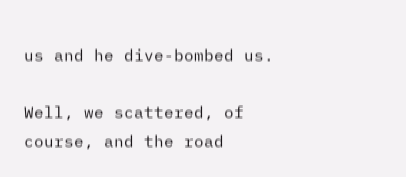us and he dive-bombed us.

Well, we scattered, of course, and the road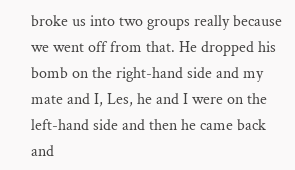broke us into two groups really because we went off from that. He dropped his bomb on the right-hand side and my mate and I, Les, he and I were on the left-hand side and then he came back and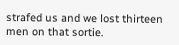strafed us and we lost thirteen men on that sortie.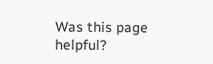Was this page helpful?